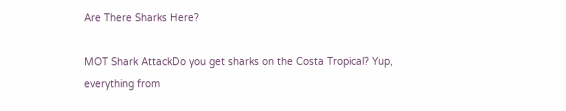Are There Sharks Here?

MOT Shark AttackDo you get sharks on the Costa Tropical? Yup, everything from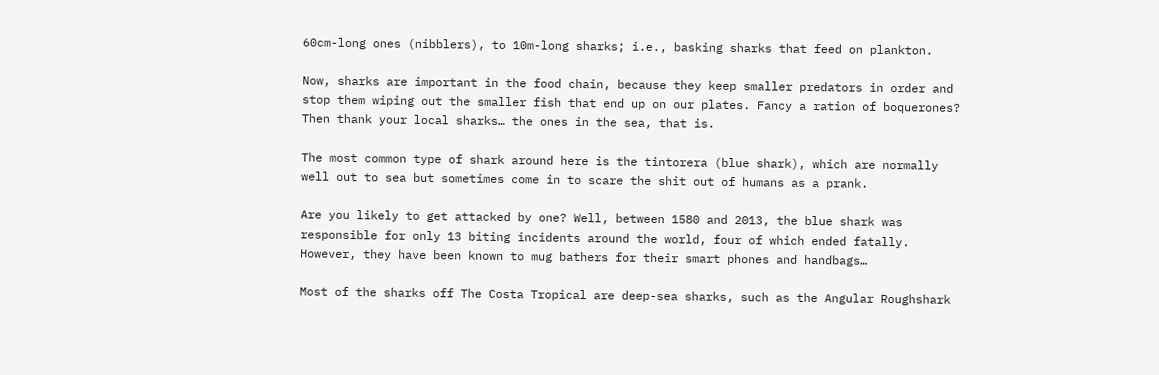60cm-long ones (nibblers), to 10m-long sharks; i.e., basking sharks that feed on plankton.

Now, sharks are important in the food chain, because they keep smaller predators in order and stop them wiping out the smaller fish that end up on our plates. Fancy a ration of boquerones? Then thank your local sharks… the ones in the sea, that is.

The most common type of shark around here is the tintorera (blue shark), which are normally well out to sea but sometimes come in to scare the shit out of humans as a prank.

Are you likely to get attacked by one? Well, between 1580 and 2013, the blue shark was responsible for only 13 biting incidents around the world, four of which ended fatally. However, they have been known to mug bathers for their smart phones and handbags…

Most of the sharks off The Costa Tropical are deep-sea sharks, such as the Angular Roughshark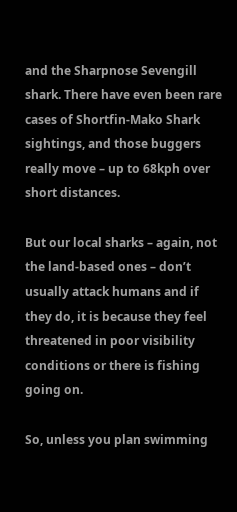and the Sharpnose Sevengill shark. There have even been rare cases of Shortfin-Mako Shark sightings, and those buggers really move – up to 68kph over short distances.

But our local sharks – again, not the land-based ones – don’t usually attack humans and if they do, it is because they feel threatened in poor visibility conditions or there is fishing going on.

So, unless you plan swimming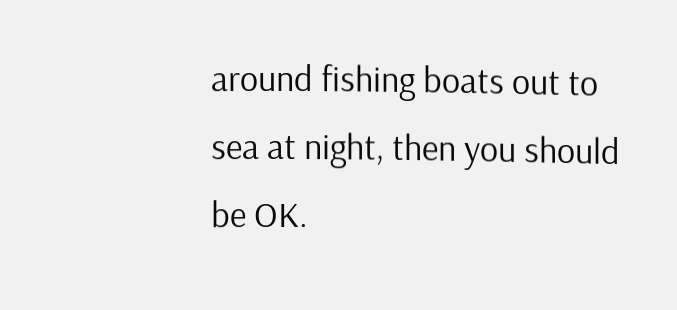around fishing boats out to sea at night, then you should be OK.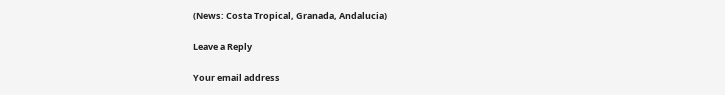(News: Costa Tropical, Granada, Andalucia)

Leave a Reply

Your email address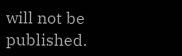will not be published.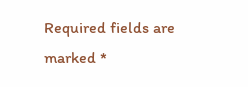Required fields are marked *